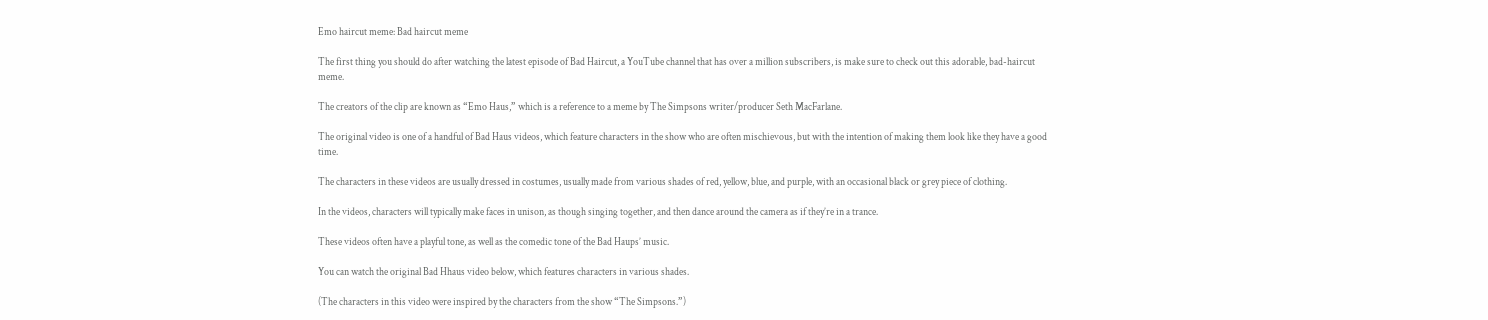Emo haircut meme: Bad haircut meme

The first thing you should do after watching the latest episode of Bad Haircut, a YouTube channel that has over a million subscribers, is make sure to check out this adorable, bad-haircut meme.

The creators of the clip are known as “Emo Haus,” which is a reference to a meme by The Simpsons writer/producer Seth MacFarlane.

The original video is one of a handful of Bad Haus videos, which feature characters in the show who are often mischievous, but with the intention of making them look like they have a good time.

The characters in these videos are usually dressed in costumes, usually made from various shades of red, yellow, blue, and purple, with an occasional black or grey piece of clothing.

In the videos, characters will typically make faces in unison, as though singing together, and then dance around the camera as if they’re in a trance.

These videos often have a playful tone, as well as the comedic tone of the Bad Haups’ music.

You can watch the original Bad Hhaus video below, which features characters in various shades.

(The characters in this video were inspired by the characters from the show “The Simpsons.”)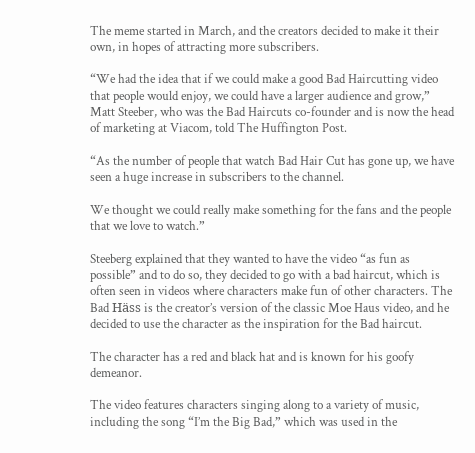The meme started in March, and the creators decided to make it their own, in hopes of attracting more subscribers.

“We had the idea that if we could make a good Bad Haircutting video that people would enjoy, we could have a larger audience and grow,” Matt Steeber, who was the Bad Haircuts co-founder and is now the head of marketing at Viacom, told The Huffington Post.

“As the number of people that watch Bad Hair Cut has gone up, we have seen a huge increase in subscribers to the channel.

We thought we could really make something for the fans and the people that we love to watch.”

Steeberg explained that they wanted to have the video “as fun as possible” and to do so, they decided to go with a bad haircut, which is often seen in videos where characters make fun of other characters. The Bad Häss is the creator’s version of the classic Moe Haus video, and he decided to use the character as the inspiration for the Bad haircut.

The character has a red and black hat and is known for his goofy demeanor.

The video features characters singing along to a variety of music, including the song “I’m the Big Bad,” which was used in the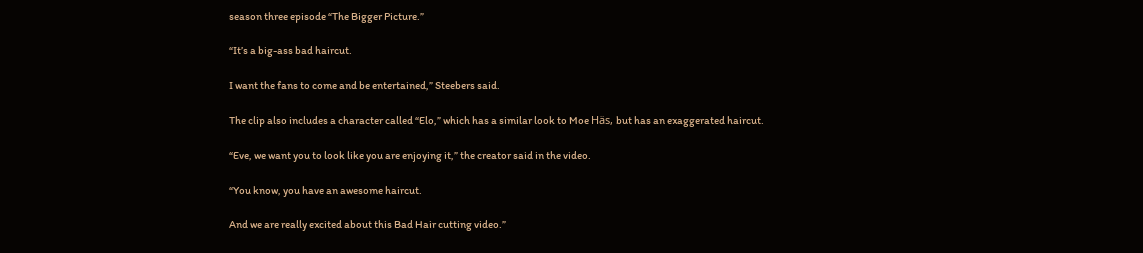season three episode “The Bigger Picture.”

“It’s a big-ass bad haircut.

I want the fans to come and be entertained,” Steebers said.

The clip also includes a character called “Elo,” which has a similar look to Moe Häs, but has an exaggerated haircut.

“Eve, we want you to look like you are enjoying it,” the creator said in the video.

“You know, you have an awesome haircut.

And we are really excited about this Bad Hair cutting video.”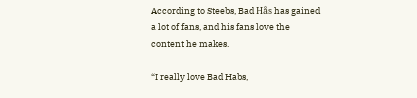According to Steebs, Bad Hås has gained a lot of fans, and his fans love the content he makes.

“I really love Bad Habs,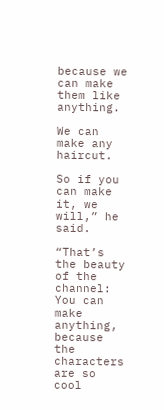because we can make them like anything.

We can make any haircut.

So if you can make it, we will,” he said.

“That’s the beauty of the channel: You can make anything, because the characters are so cool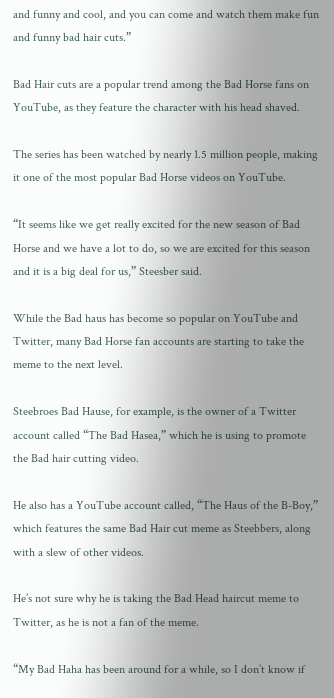and funny and cool, and you can come and watch them make fun and funny bad hair cuts.”

Bad Hair cuts are a popular trend among the Bad Horse fans on YouTube, as they feature the character with his head shaved.

The series has been watched by nearly 1.5 million people, making it one of the most popular Bad Horse videos on YouTube.

“It seems like we get really excited for the new season of Bad Horse and we have a lot to do, so we are excited for this season and it is a big deal for us,” Steesber said.

While the Bad haus has become so popular on YouTube and Twitter, many Bad Horse fan accounts are starting to take the meme to the next level.

Steebroes Bad Hause, for example, is the owner of a Twitter account called “The Bad Hasea,” which he is using to promote the Bad hair cutting video.

He also has a YouTube account called, “The Haus of the B-Boy,” which features the same Bad Hair cut meme as Steebbers, along with a slew of other videos.

He’s not sure why he is taking the Bad Head haircut meme to Twitter, as he is not a fan of the meme.

“My Bad Haha has been around for a while, so I don’t know if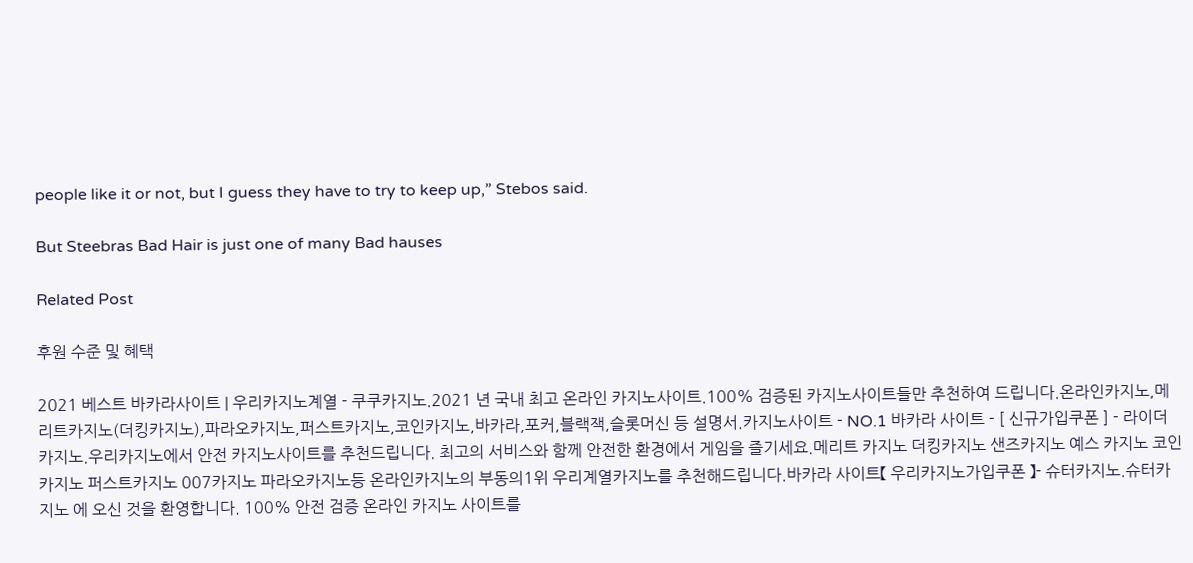people like it or not, but I guess they have to try to keep up,” Stebos said.

But Steebras Bad Hair is just one of many Bad hauses

Related Post

후원 수준 및 혜택

2021 베스트 바카라사이트 | 우리카지노계열 - 쿠쿠카지노.2021 년 국내 최고 온라인 카지노사이트.100% 검증된 카지노사이트들만 추천하여 드립니다.온라인카지노,메리트카지노(더킹카지노),파라오카지노,퍼스트카지노,코인카지노,바카라,포커,블랙잭,슬롯머신 등 설명서.카지노사이트 - NO.1 바카라 사이트 - [ 신규가입쿠폰 ] - 라이더카지노.우리카지노에서 안전 카지노사이트를 추천드립니다. 최고의 서비스와 함께 안전한 환경에서 게임을 즐기세요.메리트 카지노 더킹카지노 샌즈카지노 예스 카지노 코인카지노 퍼스트카지노 007카지노 파라오카지노등 온라인카지노의 부동의1위 우리계열카지노를 추천해드립니다.바카라 사이트【 우리카지노가입쿠폰 】- 슈터카지노.슈터카지노 에 오신 것을 환영합니다. 100% 안전 검증 온라인 카지노 사이트를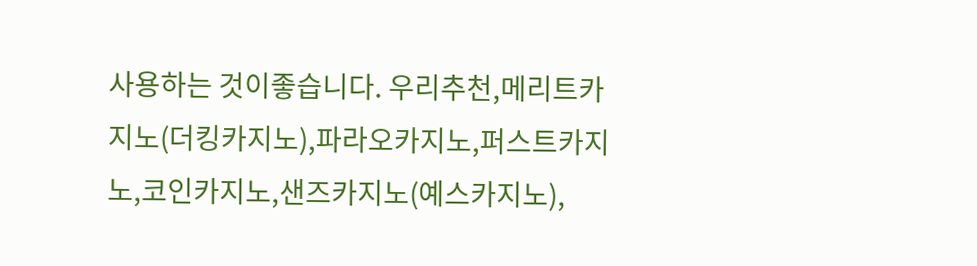사용하는 것이좋습니다. 우리추천,메리트카지노(더킹카지노),파라오카지노,퍼스트카지노,코인카지노,샌즈카지노(예스카지노),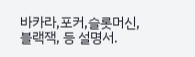바카라,포커,슬롯머신,블랙잭, 등 설명서.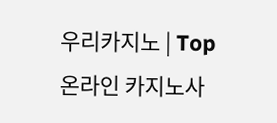우리카지노 | Top 온라인 카지노사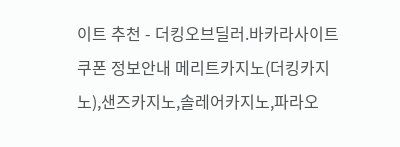이트 추천 - 더킹오브딜러.바카라사이트쿠폰 정보안내 메리트카지노(더킹카지노),샌즈카지노,솔레어카지노,파라오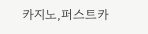카지노,퍼스트카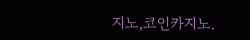지노,코인카지노.